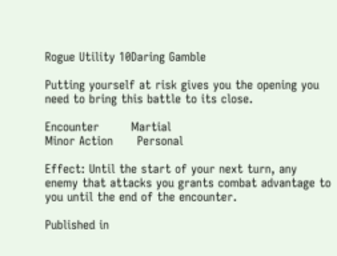Rogue Utility 10Daring Gamble

Putting yourself at risk gives you the opening you need to bring this battle to its close.

Encounter        Martial
Minor Action      Personal

Effect: Until the start of your next turn, any enemy that attacks you grants combat advantage to you until the end of the encounter.

Published in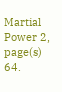Martial Power 2, page(s) 64.